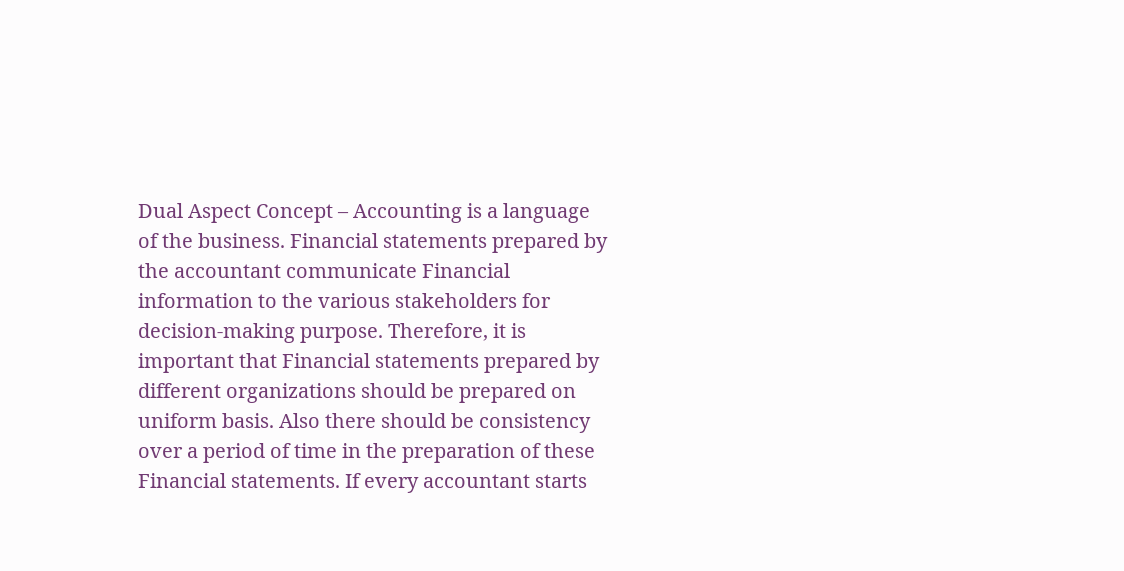Dual Aspect Concept – Accounting is a language of the business. Financial statements prepared by the accountant communicate Financial information to the various stakeholders for decision-making purpose. Therefore, it is important that Financial statements prepared by different organizations should be prepared on uniform basis. Also there should be consistency over a period of time in the preparation of these Financial statements. If every accountant starts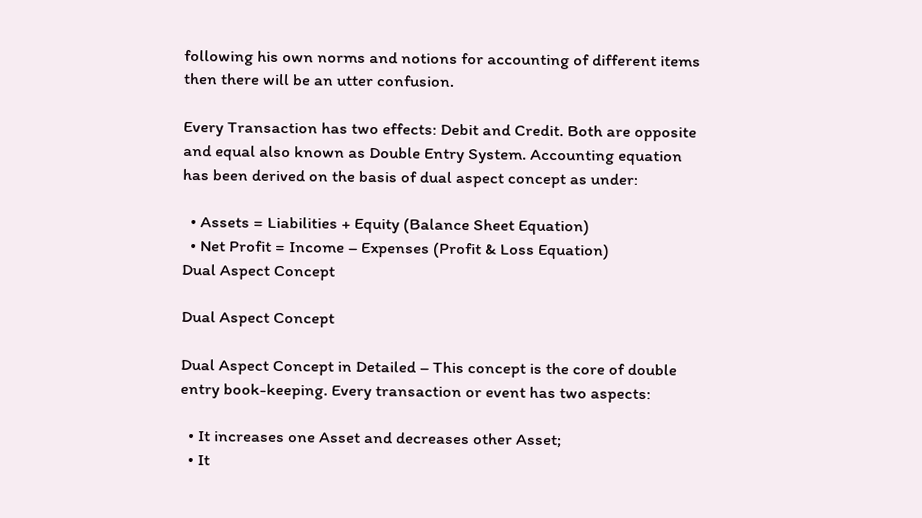following his own norms and notions for accounting of different items then there will be an utter confusion.

Every Transaction has two effects: Debit and Credit. Both are opposite and equal also known as Double Entry System. Accounting equation has been derived on the basis of dual aspect concept as under:

  • Assets = Liabilities + Equity (Balance Sheet Equation)
  • Net Profit = Income – Expenses (Profit & Loss Equation)
Dual Aspect Concept

Dual Aspect Concept

Dual Aspect Concept in Detailed – This concept is the core of double entry book-keeping. Every transaction or event has two aspects:

  • It increases one Asset and decreases other Asset;
  • It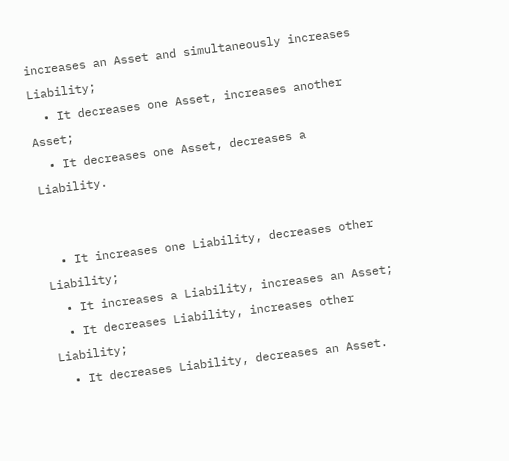increases an Asset and simultaneously increases Liability;
  • It decreases one Asset, increases another Asset;
  • It decreases one Asset, decreases a Liability.


  • It increases one Liability, decreases other Liability;
  • It increases a Liability, increases an Asset;
  • It decreases Liability, increases other Liability;
  • It decreases Liability, decreases an Asset.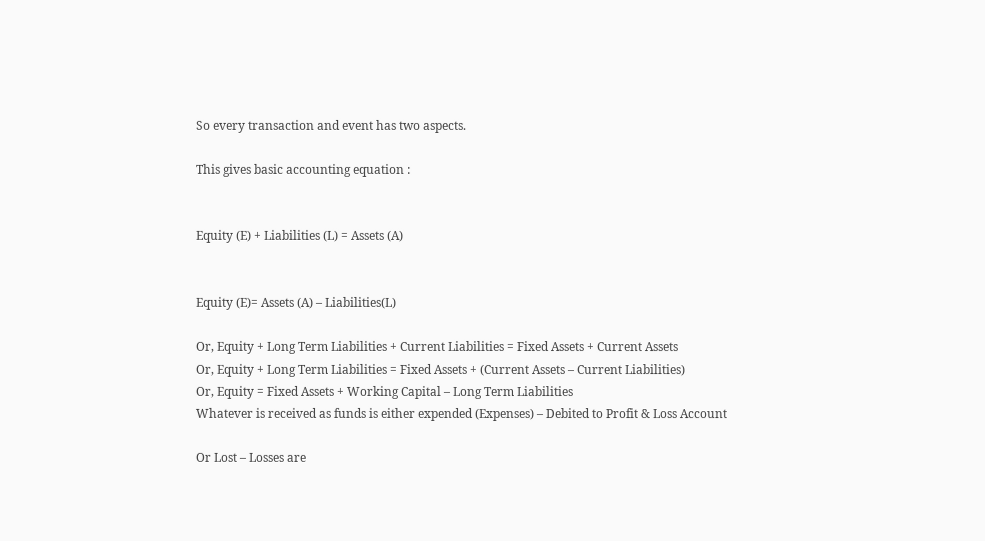So every transaction and event has two aspects.

This gives basic accounting equation :


Equity (E) + Liabilities (L) = Assets (A)


Equity (E)= Assets (A) – Liabilities(L)

Or, Equity + Long Term Liabilities + Current Liabilities = Fixed Assets + Current Assets
Or, Equity + Long Term Liabilities = Fixed Assets + (Current Assets – Current Liabilities)
Or, Equity = Fixed Assets + Working Capital – Long Term Liabilities
Whatever is received as funds is either expended (Expenses) – Debited to Profit & Loss Account

Or Lost – Losses are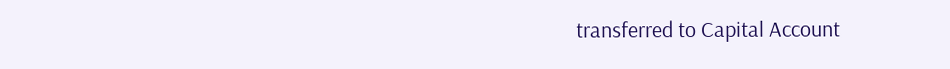transferred to Capital Account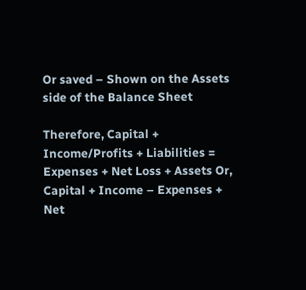Or saved – Shown on the Assets side of the Balance Sheet

Therefore, Capital + Income/Profits + Liabilities = Expenses + Net Loss + Assets Or, Capital + Income – Expenses + Net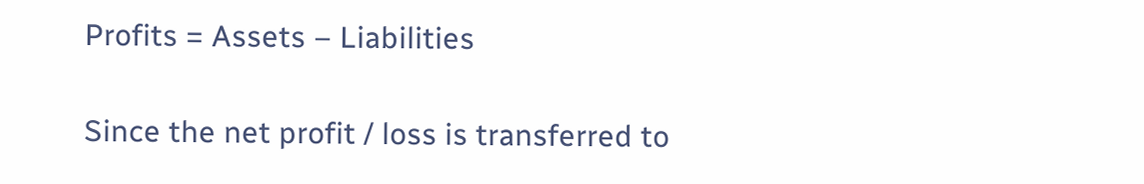Profits = Assets – Liabilities

Since the net profit / loss is transferred to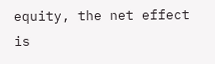equity, the net effect is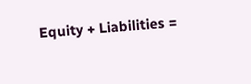Equity + Liabilities =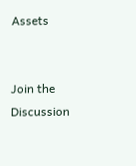Assets


Join the Discussion